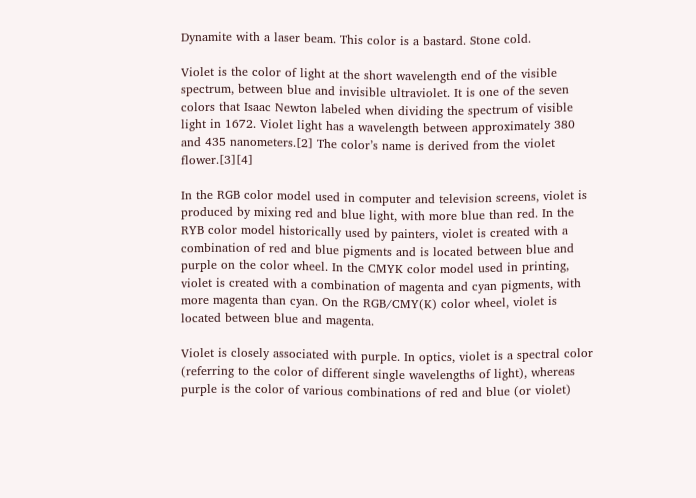Dynamite with a laser beam. This color is a bastard. Stone cold.

Violet is the color of light at the short wavelength end of the visible spectrum, between blue and invisible ultraviolet. It is one of the seven colors that Isaac Newton labeled when dividing the spectrum of visible light in 1672. Violet light has a wavelength between approximately 380 and 435 nanometers.[2] The color’s name is derived from the violet flower.[3][4]

In the RGB color model used in computer and television screens, violet is produced by mixing red and blue light, with more blue than red. In the RYB color model historically used by painters, violet is created with a combination of red and blue pigments and is located between blue and purple on the color wheel. In the CMYK color model used in printing, violet is created with a combination of magenta and cyan pigments, with more magenta than cyan. On the RGB/CMY(K) color wheel, violet is located between blue and magenta.

Violet is closely associated with purple. In optics, violet is a spectral color (referring to the color of different single wavelengths of light), whereas purple is the color of various combinations of red and blue (or violet)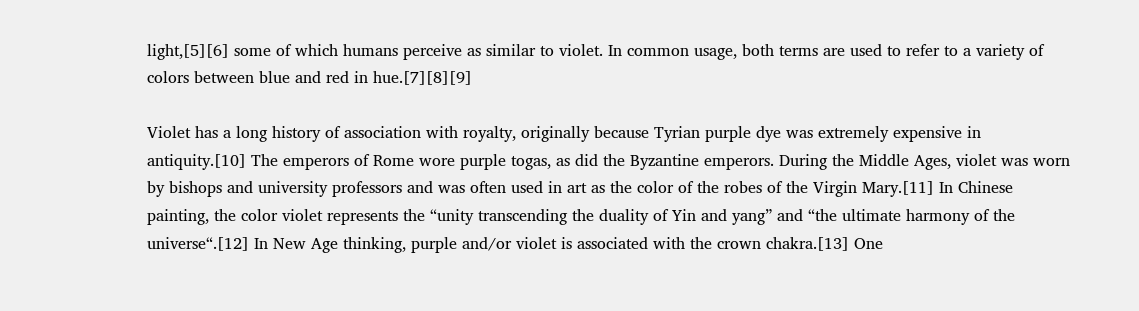light,[5][6] some of which humans perceive as similar to violet. In common usage, both terms are used to refer to a variety of colors between blue and red in hue.[7][8][9]

Violet has a long history of association with royalty, originally because Tyrian purple dye was extremely expensive in antiquity.[10] The emperors of Rome wore purple togas, as did the Byzantine emperors. During the Middle Ages, violet was worn by bishops and university professors and was often used in art as the color of the robes of the Virgin Mary.[11] In Chinese painting, the color violet represents the “unity transcending the duality of Yin and yang” and “the ultimate harmony of the universe“.[12] In New Age thinking, purple and/or violet is associated with the crown chakra.[13] One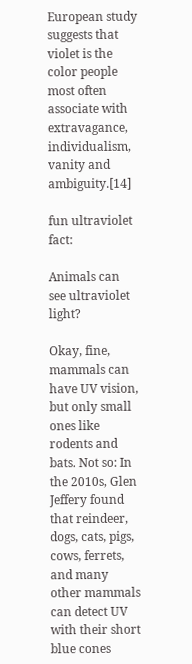European study suggests that violet is the color people most often associate with extravagance, individualism, vanity and ambiguity.[14]

fun ultraviolet fact:

Animals can see ultraviolet light?

Okay, fine, mammals can have UV vision, but only small ones like rodents and bats. Not so: In the 2010s, Glen Jeffery found that reindeer, dogs, cats, pigs, cows, ferrets, and many other mammals can detect UV with their short blue cones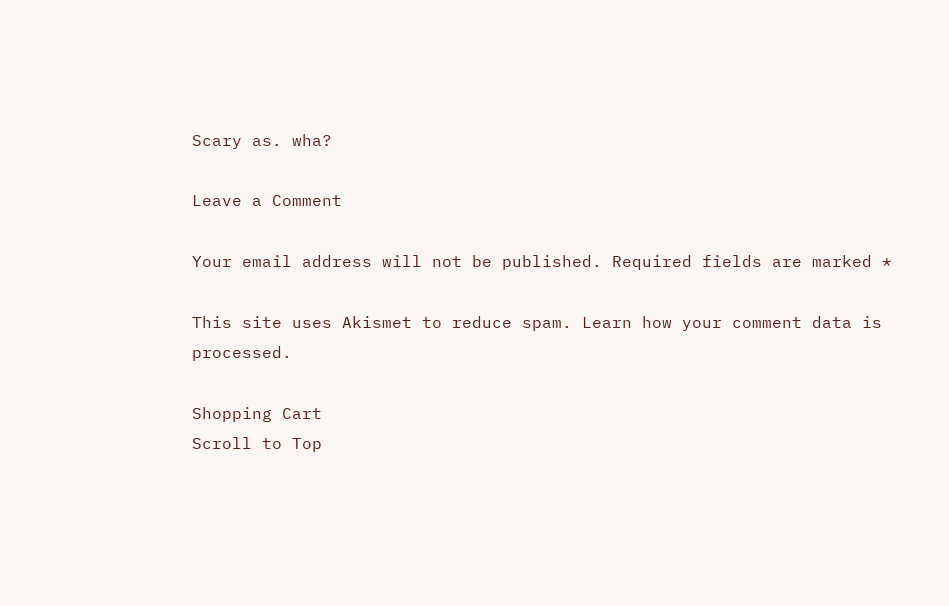Scary as. wha?

Leave a Comment

Your email address will not be published. Required fields are marked *

This site uses Akismet to reduce spam. Learn how your comment data is processed.

Shopping Cart
Scroll to Top